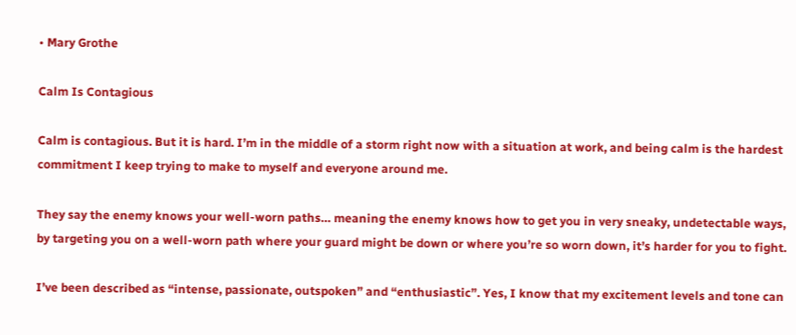• Mary Grothe

Calm Is Contagious

Calm is contagious. But it is hard. I’m in the middle of a storm right now with a situation at work, and being calm is the hardest commitment I keep trying to make to myself and everyone around me.

They say the enemy knows your well-worn paths… meaning the enemy knows how to get you in very sneaky, undetectable ways, by targeting you on a well-worn path where your guard might be down or where you’re so worn down, it’s harder for you to fight.

I’ve been described as “intense, passionate, outspoken” and “enthusiastic”. Yes, I know that my excitement levels and tone can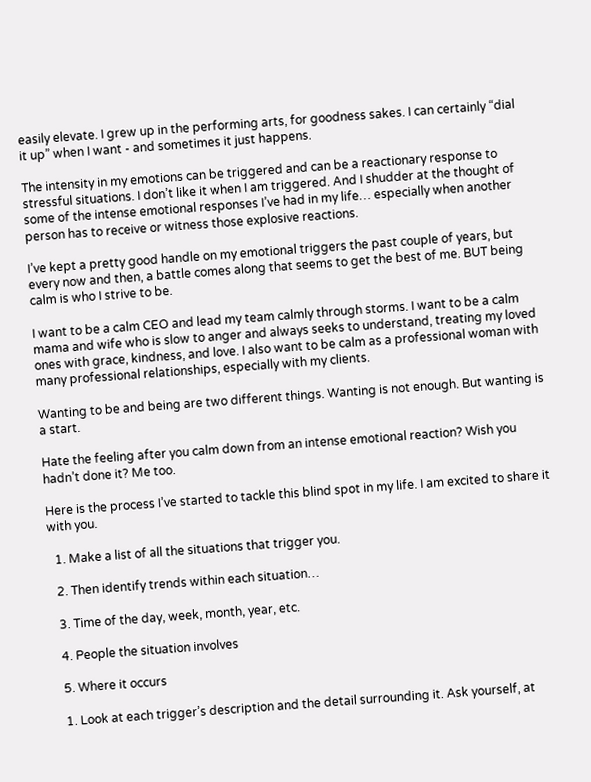easily elevate. I grew up in the performing arts, for goodness sakes. I can certainly “dial it up” when I want - and sometimes it just happens.

The intensity in my emotions can be triggered and can be a reactionary response to stressful situations. I don’t like it when I am triggered. And I shudder at the thought of some of the intense emotional responses I’ve had in my life… especially when another person has to receive or witness those explosive reactions.

I’ve kept a pretty good handle on my emotional triggers the past couple of years, but every now and then, a battle comes along that seems to get the best of me. BUT being calm is who I strive to be.

I want to be a calm CEO and lead my team calmly through storms. I want to be a calm mama and wife who is slow to anger and always seeks to understand, treating my loved ones with grace, kindness, and love. I also want to be calm as a professional woman with many professional relationships, especially with my clients.

Wanting to be and being are two different things. Wanting is not enough. But wanting is a start.

Hate the feeling after you calm down from an intense emotional reaction? Wish you hadn’t done it? Me too.

Here is the process I’ve started to tackle this blind spot in my life. I am excited to share it with you.

  1. Make a list of all the situations that trigger you.

  2. Then identify trends within each situation…

  3. Time of the day, week, month, year, etc.

  4. People the situation involves

  5. Where it occurs

  1. Look at each trigger’s description and the detail surrounding it. Ask yourself, at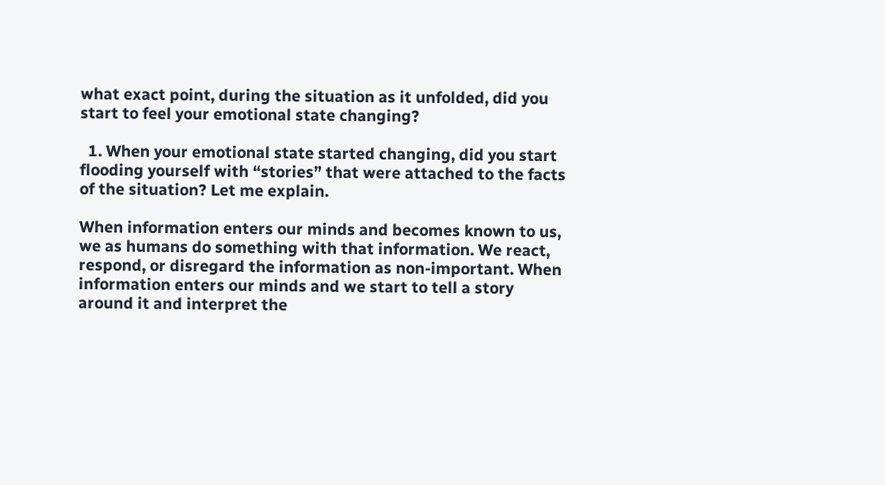what exact point, during the situation as it unfolded, did you start to feel your emotional state changing?

  1. When your emotional state started changing, did you start flooding yourself with “stories” that were attached to the facts of the situation? Let me explain.

When information enters our minds and becomes known to us, we as humans do something with that information. We react, respond, or disregard the information as non-important. When information enters our minds and we start to tell a story around it and interpret the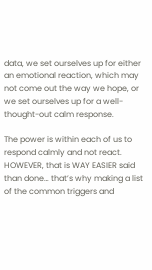data, we set ourselves up for either an emotional reaction, which may not come out the way we hope, or we set ourselves up for a well-thought-out calm response.

The power is within each of us to respond calmly and not react. HOWEVER, that is WAY EASIER said than done… that’s why making a list of the common triggers and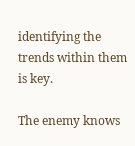identifying the trends within them is key.

The enemy knows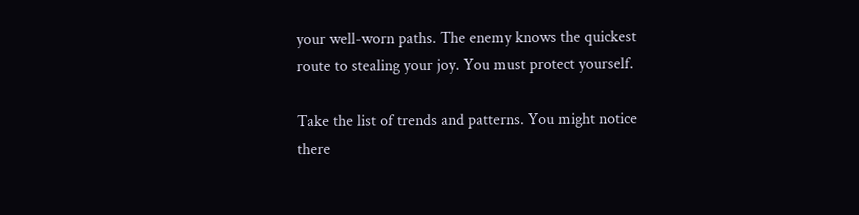your well-worn paths. The enemy knows the quickest route to stealing your joy. You must protect yourself.

Take the list of trends and patterns. You might notice there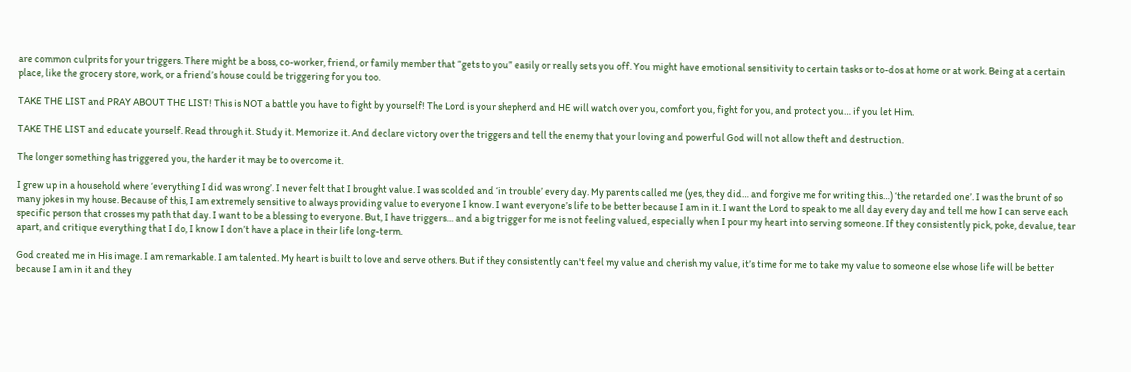are common culprits for your triggers. There might be a boss, co-worker, friend, or family member that “gets to you” easily or really sets you off. You might have emotional sensitivity to certain tasks or to-dos at home or at work. Being at a certain place, like the grocery store, work, or a friend’s house could be triggering for you too.

TAKE THE LIST and PRAY ABOUT THE LIST! This is NOT a battle you have to fight by yourself! The Lord is your shepherd and HE will watch over you, comfort you, fight for you, and protect you… if you let Him.

TAKE THE LIST and educate yourself. Read through it. Study it. Memorize it. And declare victory over the triggers and tell the enemy that your loving and powerful God will not allow theft and destruction.

The longer something has triggered you, the harder it may be to overcome it.

I grew up in a household where ‘everything I did was wrong’. I never felt that I brought value. I was scolded and ‘in trouble’ every day. My parents called me (yes, they did… and forgive me for writing this…) ‘the retarded one’. I was the brunt of so many jokes in my house. Because of this, I am extremely sensitive to always providing value to everyone I know. I want everyone’s life to be better because I am in it. I want the Lord to speak to me all day every day and tell me how I can serve each specific person that crosses my path that day. I want to be a blessing to everyone. But, I have triggers… and a big trigger for me is not feeling valued, especially when I pour my heart into serving someone. If they consistently pick, poke, devalue, tear apart, and critique everything that I do, I know I don’t have a place in their life long-term.

God created me in His image. I am remarkable. I am talented. My heart is built to love and serve others. But if they consistently can't feel my value and cherish my value, it’s time for me to take my value to someone else whose life will be better because I am in it and they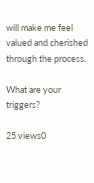will make me feel valued and cherished through the process.

What are your triggers?

25 views0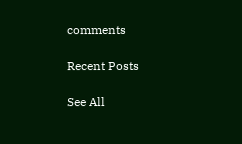comments

Recent Posts

See All